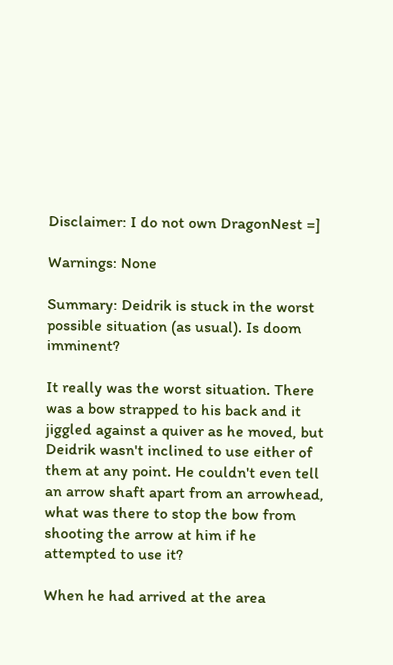Disclaimer: I do not own DragonNest =]

Warnings: None

Summary: Deidrik is stuck in the worst possible situation (as usual). Is doom imminent?

It really was the worst situation. There was a bow strapped to his back and it jiggled against a quiver as he moved, but Deidrik wasn't inclined to use either of them at any point. He couldn't even tell an arrow shaft apart from an arrowhead, what was there to stop the bow from shooting the arrow at him if he attempted to use it?

When he had arrived at the area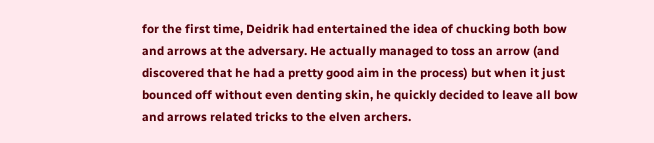for the first time, Deidrik had entertained the idea of chucking both bow and arrows at the adversary. He actually managed to toss an arrow (and discovered that he had a pretty good aim in the process) but when it just bounced off without even denting skin, he quickly decided to leave all bow and arrows related tricks to the elven archers.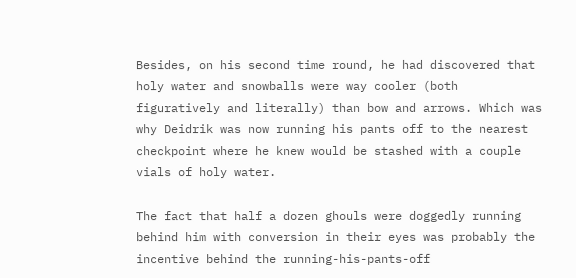Besides, on his second time round, he had discovered that holy water and snowballs were way cooler (both figuratively and literally) than bow and arrows. Which was why Deidrik was now running his pants off to the nearest checkpoint where he knew would be stashed with a couple vials of holy water.

The fact that half a dozen ghouls were doggedly running behind him with conversion in their eyes was probably the incentive behind the running-his-pants-off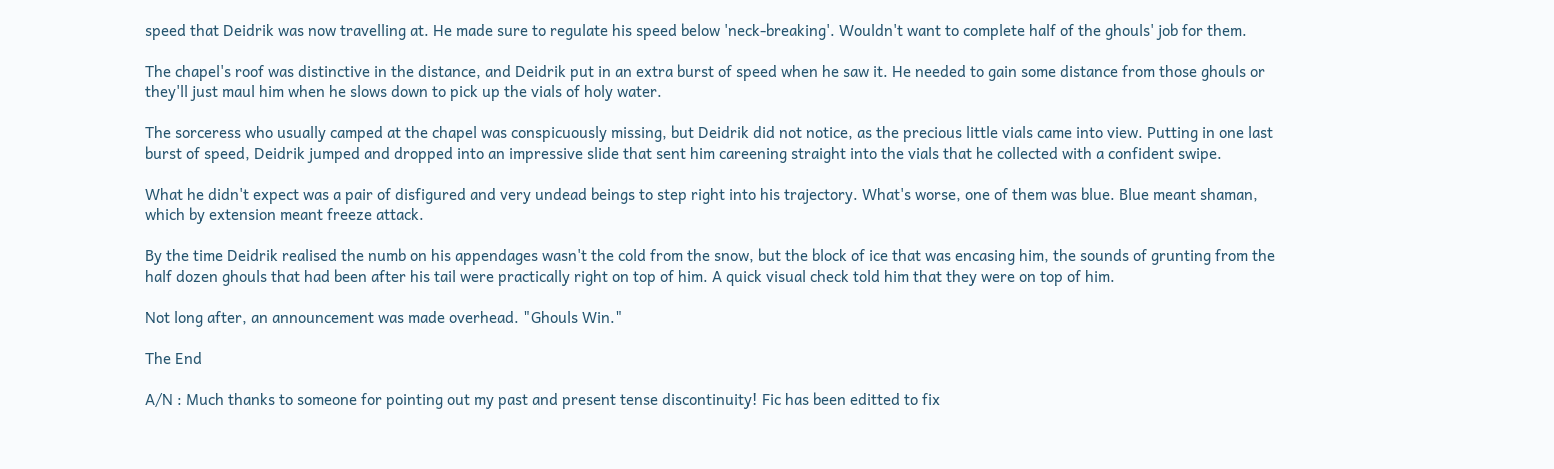speed that Deidrik was now travelling at. He made sure to regulate his speed below 'neck-breaking'. Wouldn't want to complete half of the ghouls' job for them.

The chapel's roof was distinctive in the distance, and Deidrik put in an extra burst of speed when he saw it. He needed to gain some distance from those ghouls or they'll just maul him when he slows down to pick up the vials of holy water.

The sorceress who usually camped at the chapel was conspicuously missing, but Deidrik did not notice, as the precious little vials came into view. Putting in one last burst of speed, Deidrik jumped and dropped into an impressive slide that sent him careening straight into the vials that he collected with a confident swipe.

What he didn't expect was a pair of disfigured and very undead beings to step right into his trajectory. What's worse, one of them was blue. Blue meant shaman, which by extension meant freeze attack.

By the time Deidrik realised the numb on his appendages wasn't the cold from the snow, but the block of ice that was encasing him, the sounds of grunting from the half dozen ghouls that had been after his tail were practically right on top of him. A quick visual check told him that they were on top of him.

Not long after, an announcement was made overhead. "Ghouls Win."

The End

A/N : Much thanks to someone for pointing out my past and present tense discontinuity! Fic has been editted to fix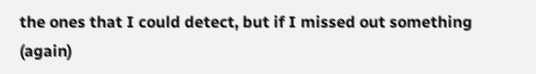the ones that I could detect, but if I missed out something (again)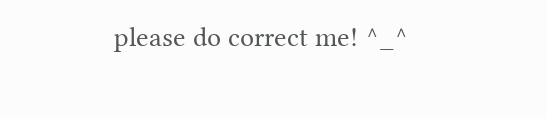please do correct me! ^_^